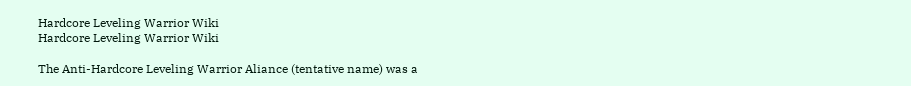Hardcore Leveling Warrior Wiki
Hardcore Leveling Warrior Wiki

The Anti-Hardcore Leveling Warrior Aliance (tentative name) was a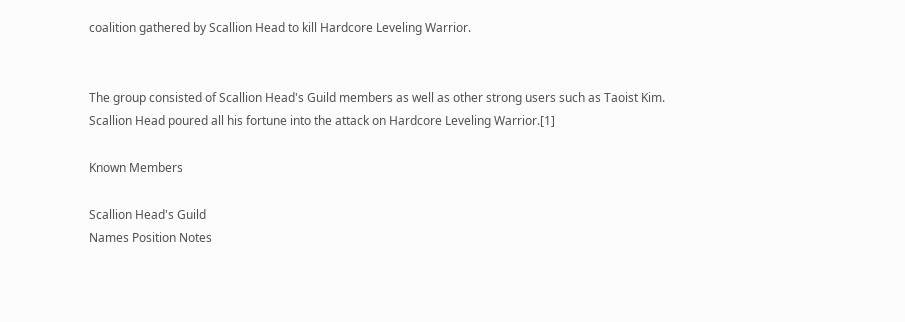coalition gathered by Scallion Head to kill Hardcore Leveling Warrior.


The group consisted of Scallion Head's Guild members as well as other strong users such as Taoist Kim. Scallion Head poured all his fortune into the attack on Hardcore Leveling Warrior.[1]

Known Members

Scallion Head's Guild
Names Position Notes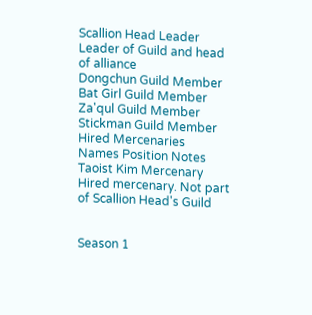Scallion Head Leader Leader of Guild and head of alliance
Dongchun Guild Member
Bat Girl Guild Member
Za'qul Guild Member
Stickman Guild Member
Hired Mercenaries
Names Position Notes
Taoist Kim Mercenary Hired mercenary. Not part of Scallion Head's Guild


Season 1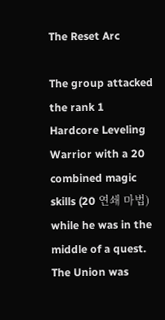The Reset Arc

The group attacked the rank 1 Hardcore Leveling Warrior with a 20 combined magic skills (20 연쇄 마법) while he was in the middle of a quest. The Union was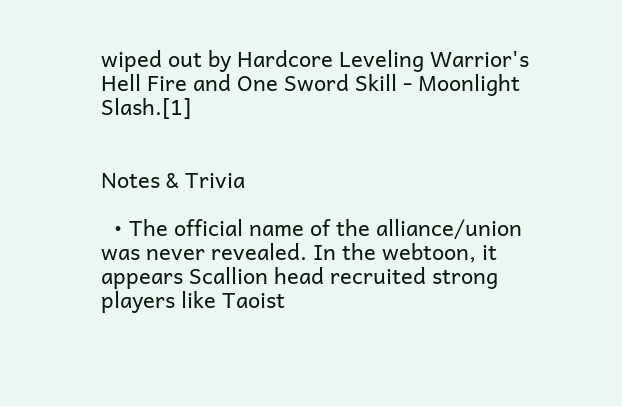wiped out by Hardcore Leveling Warrior's Hell Fire and One Sword Skill - Moonlight Slash.[1]


Notes & Trivia

  • The official name of the alliance/union was never revealed. In the webtoon, it appears Scallion head recruited strong players like Taoist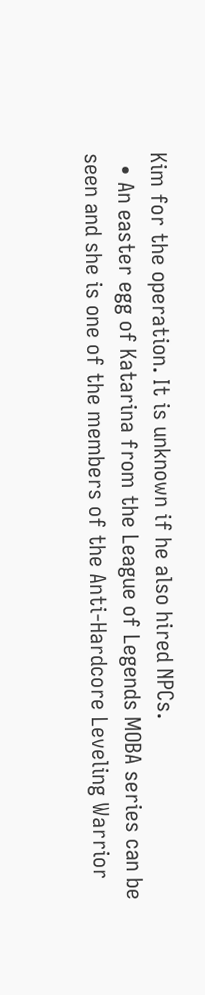Kim for the operation. It is unknown if he also hired NPCs.
  • An easter egg of Katarina from the League of Legends MOBA series can be seen and she is one of the members of the Anti-Hardcore Leveling Warrior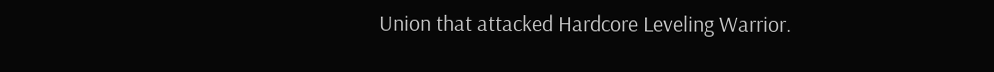Union that attacked Hardcore Leveling Warrior.